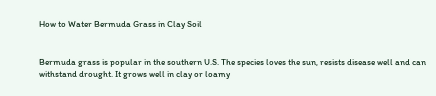How to Water Bermuda Grass in Clay Soil


Bermuda grass is popular in the southern U.S. The species loves the sun, resists disease well and can withstand drought. It grows well in clay or loamy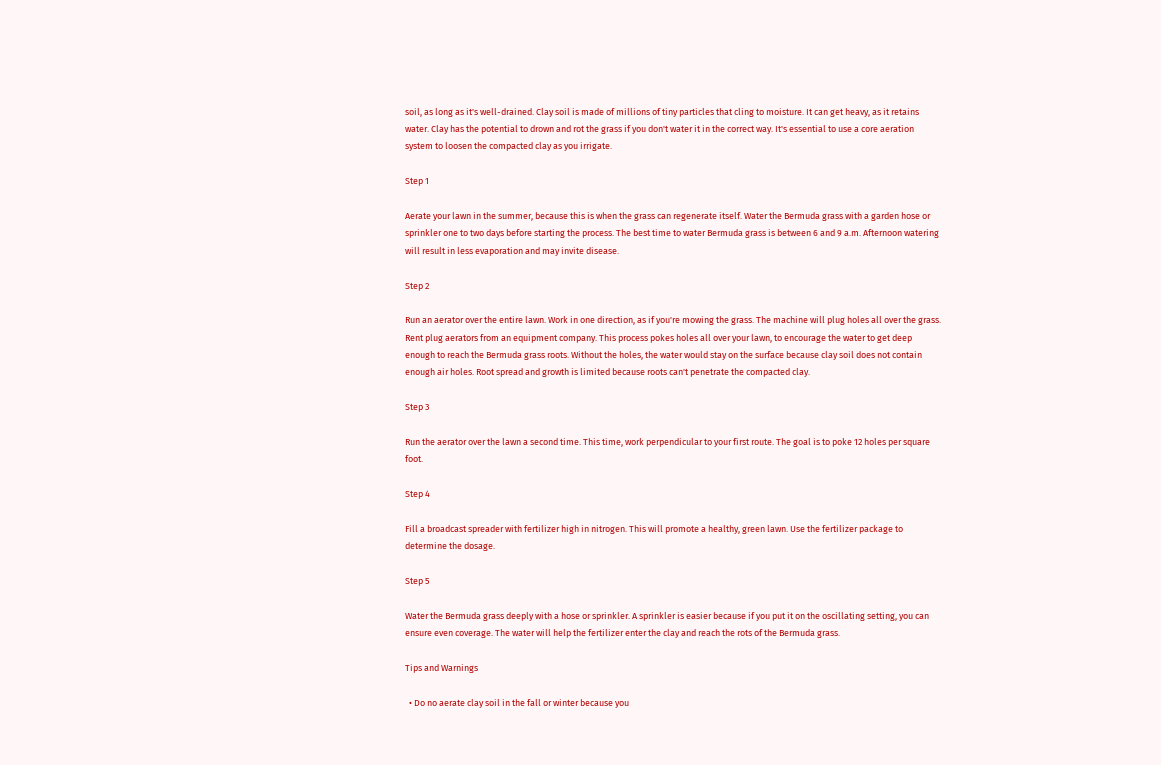soil, as long as it's well-drained. Clay soil is made of millions of tiny particles that cling to moisture. It can get heavy, as it retains water. Clay has the potential to drown and rot the grass if you don't water it in the correct way. It's essential to use a core aeration system to loosen the compacted clay as you irrigate.

Step 1

Aerate your lawn in the summer, because this is when the grass can regenerate itself. Water the Bermuda grass with a garden hose or sprinkler one to two days before starting the process. The best time to water Bermuda grass is between 6 and 9 a.m. Afternoon watering will result in less evaporation and may invite disease.

Step 2

Run an aerator over the entire lawn. Work in one direction, as if you're mowing the grass. The machine will plug holes all over the grass. Rent plug aerators from an equipment company. This process pokes holes all over your lawn, to encourage the water to get deep enough to reach the Bermuda grass roots. Without the holes, the water would stay on the surface because clay soil does not contain enough air holes. Root spread and growth is limited because roots can't penetrate the compacted clay.

Step 3

Run the aerator over the lawn a second time. This time, work perpendicular to your first route. The goal is to poke 12 holes per square foot.

Step 4

Fill a broadcast spreader with fertilizer high in nitrogen. This will promote a healthy, green lawn. Use the fertilizer package to determine the dosage.

Step 5

Water the Bermuda grass deeply with a hose or sprinkler. A sprinkler is easier because if you put it on the oscillating setting, you can ensure even coverage. The water will help the fertilizer enter the clay and reach the rots of the Bermuda grass.

Tips and Warnings

  • Do no aerate clay soil in the fall or winter because you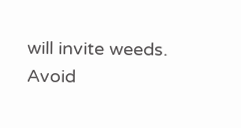will invite weeds. Avoid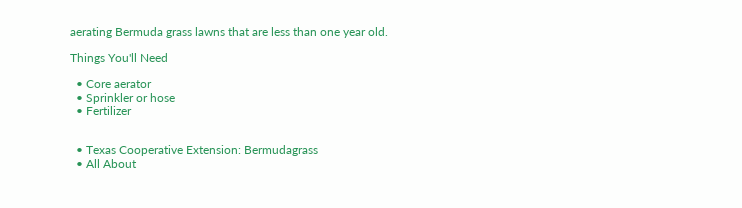aerating Bermuda grass lawns that are less than one year old.

Things You'll Need

  • Core aerator
  • Sprinkler or hose
  • Fertilizer


  • Texas Cooperative Extension: Bermudagrass
  • All About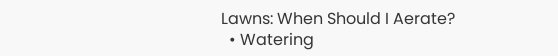Lawns: When Should I Aerate?
  • Watering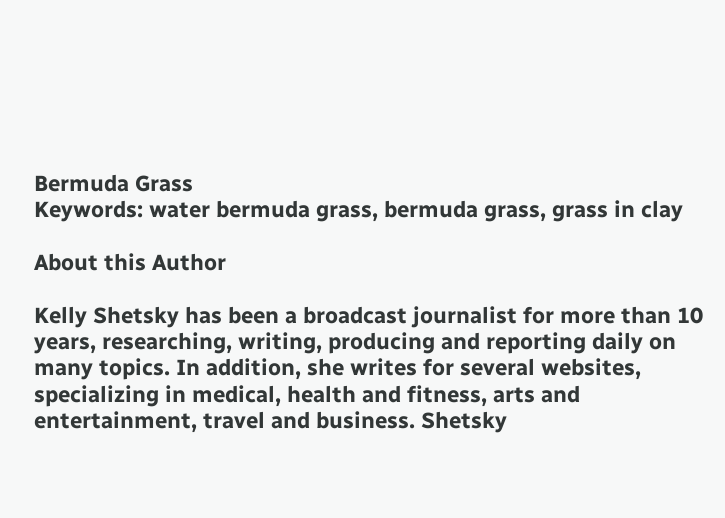Bermuda Grass
Keywords: water bermuda grass, bermuda grass, grass in clay

About this Author

Kelly Shetsky has been a broadcast journalist for more than 10 years, researching, writing, producing and reporting daily on many topics. In addition, she writes for several websites, specializing in medical, health and fitness, arts and entertainment, travel and business. Shetsky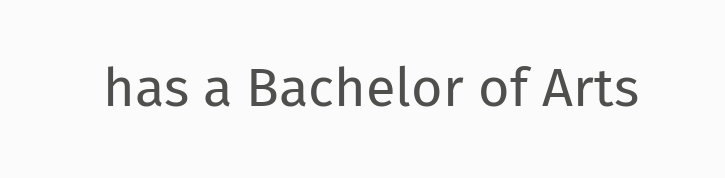has a Bachelor of Arts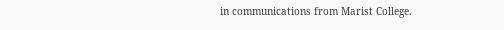in communications from Marist College.